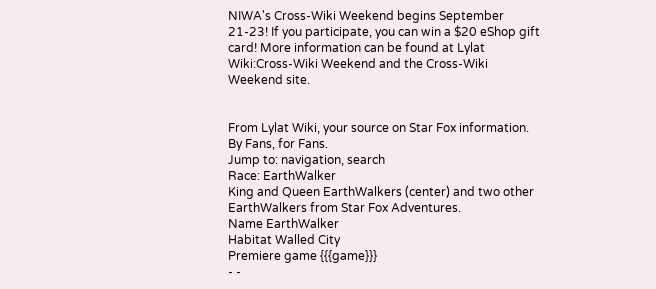NIWA's Cross-Wiki Weekend begins September 21-23! If you participate, you can win a $20 eShop gift card! More information can be found at Lylat Wiki:Cross-Wiki Weekend and the Cross-Wiki Weekend site.


From Lylat Wiki, your source on Star Fox information. By Fans, for Fans.
Jump to: navigation, search
Race: EarthWalker
King and Queen EarthWalkers (center) and two other EarthWalkers from Star Fox Adventures.
Name EarthWalker
Habitat Walled City
Premiere game {{{game}}}
- -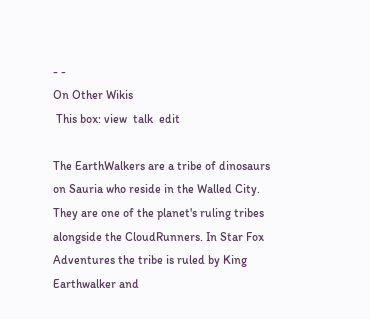- -
On Other Wikis
 This box: view  talk  edit

The EarthWalkers are a tribe of dinosaurs on Sauria who reside in the Walled City. They are one of the planet's ruling tribes alongside the CloudRunners. In Star Fox Adventures the tribe is ruled by King Earthwalker and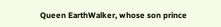Queen EarthWalker, whose son prince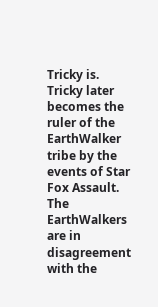Tricky is. Tricky later becomes the ruler of the EarthWalker tribe by the events of Star Fox Assault. The EarthWalkers are in disagreement with the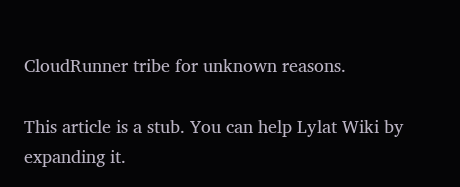CloudRunner tribe for unknown reasons.

This article is a stub. You can help Lylat Wiki by expanding it.